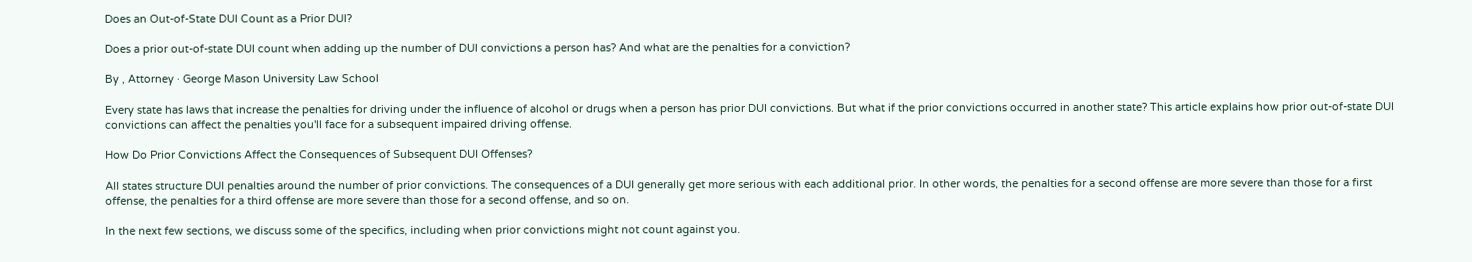Does an Out-of-State DUI Count as a Prior DUI?

Does a prior out-of-state DUI count when adding up the number of DUI convictions a person has? And what are the penalties for a conviction?

By , Attorney · George Mason University Law School

Every state has laws that increase the penalties for driving under the influence of alcohol or drugs when a person has prior DUI convictions. But what if the prior convictions occurred in another state? This article explains how prior out-of-state DUI convictions can affect the penalties you'll face for a subsequent impaired driving offense.

How Do Prior Convictions Affect the Consequences of Subsequent DUI Offenses?

All states structure DUI penalties around the number of prior convictions. The consequences of a DUI generally get more serious with each additional prior. In other words, the penalties for a second offense are more severe than those for a first offense, the penalties for a third offense are more severe than those for a second offense, and so on.

In the next few sections, we discuss some of the specifics, including when prior convictions might not count against you.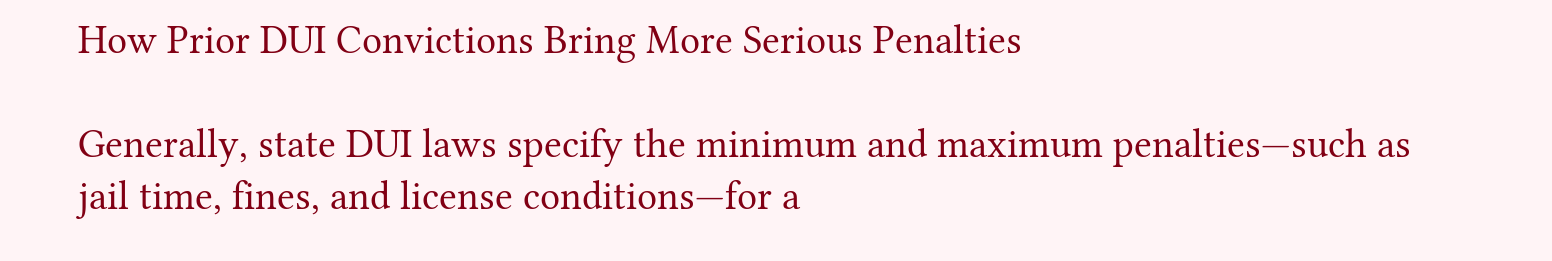How Prior DUI Convictions Bring More Serious Penalties

Generally, state DUI laws specify the minimum and maximum penalties—such as jail time, fines, and license conditions—for a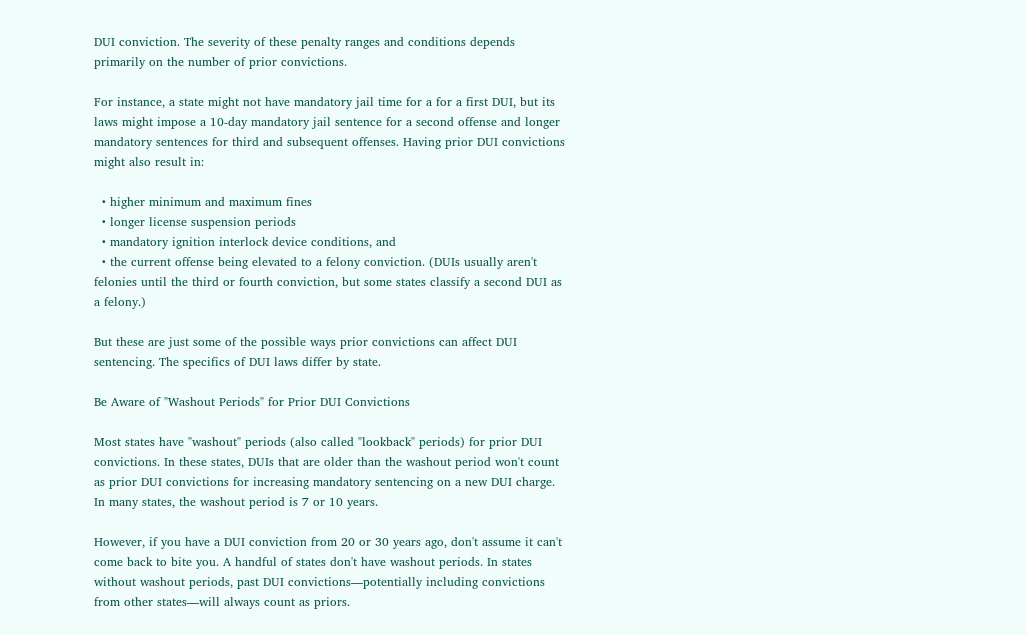DUI conviction. The severity of these penalty ranges and conditions depends primarily on the number of prior convictions.

For instance, a state might not have mandatory jail time for a for a first DUI, but its laws might impose a 10-day mandatory jail sentence for a second offense and longer mandatory sentences for third and subsequent offenses. Having prior DUI convictions might also result in:

  • higher minimum and maximum fines
  • longer license suspension periods
  • mandatory ignition interlock device conditions, and
  • the current offense being elevated to a felony conviction. (DUIs usually aren't felonies until the third or fourth conviction, but some states classify a second DUI as a felony.)

But these are just some of the possible ways prior convictions can affect DUI sentencing. The specifics of DUI laws differ by state.

Be Aware of "Washout Periods" for Prior DUI Convictions

Most states have "washout" periods (also called "lookback" periods) for prior DUI convictions. In these states, DUIs that are older than the washout period won't count as prior DUI convictions for increasing mandatory sentencing on a new DUI charge. In many states, the washout period is 7 or 10 years.

However, if you have a DUI conviction from 20 or 30 years ago, don't assume it can't come back to bite you. A handful of states don't have washout periods. In states without washout periods, past DUI convictions—potentially including convictions from other states—will always count as priors.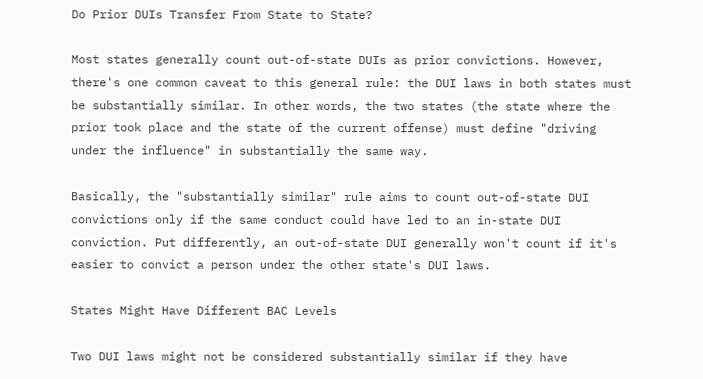Do Prior DUIs Transfer From State to State?

Most states generally count out-of-state DUIs as prior convictions. However, there's one common caveat to this general rule: the DUI laws in both states must be substantially similar. In other words, the two states (the state where the prior took place and the state of the current offense) must define "driving under the influence" in substantially the same way.

Basically, the "substantially similar" rule aims to count out-of-state DUI convictions only if the same conduct could have led to an in-state DUI conviction. Put differently, an out-of-state DUI generally won't count if it's easier to convict a person under the other state's DUI laws.

States Might Have Different BAC Levels

Two DUI laws might not be considered substantially similar if they have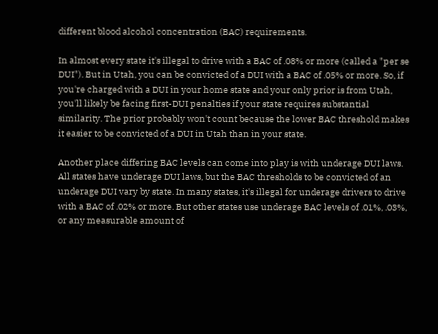different blood alcohol concentration (BAC) requirements.

In almost every state it's illegal to drive with a BAC of .08% or more (called a "per se DUI"). But in Utah, you can be convicted of a DUI with a BAC of .05% or more. So, if you're charged with a DUI in your home state and your only prior is from Utah, you'll likely be facing first-DUI penalties if your state requires substantial similarity. The prior probably won't count because the lower BAC threshold makes it easier to be convicted of a DUI in Utah than in your state.

Another place differing BAC levels can come into play is with underage DUI laws. All states have underage DUI laws, but the BAC thresholds to be convicted of an underage DUI vary by state. In many states, it's illegal for underage drivers to drive with a BAC of .02% or more. But other states use underage BAC levels of .01%, .03%, or any measurable amount of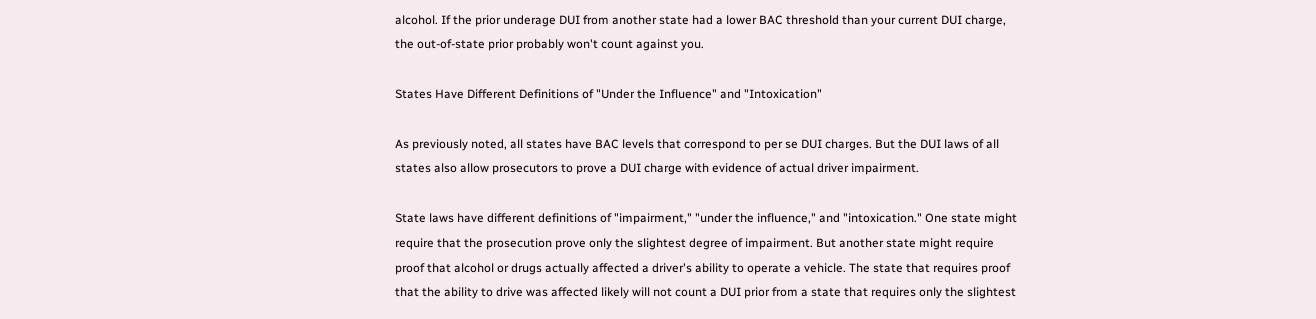alcohol. If the prior underage DUI from another state had a lower BAC threshold than your current DUI charge, the out-of-state prior probably won't count against you.

States Have Different Definitions of "Under the Influence" and "Intoxication"

As previously noted, all states have BAC levels that correspond to per se DUI charges. But the DUI laws of all states also allow prosecutors to prove a DUI charge with evidence of actual driver impairment.

State laws have different definitions of "impairment," "under the influence," and "intoxication." One state might require that the prosecution prove only the slightest degree of impairment. But another state might require proof that alcohol or drugs actually affected a driver's ability to operate a vehicle. The state that requires proof that the ability to drive was affected likely will not count a DUI prior from a state that requires only the slightest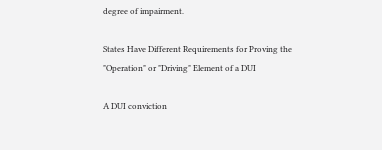degree of impairment.

States Have Different Requirements for Proving the "Operation" or "Driving" Element of a DUI

A DUI conviction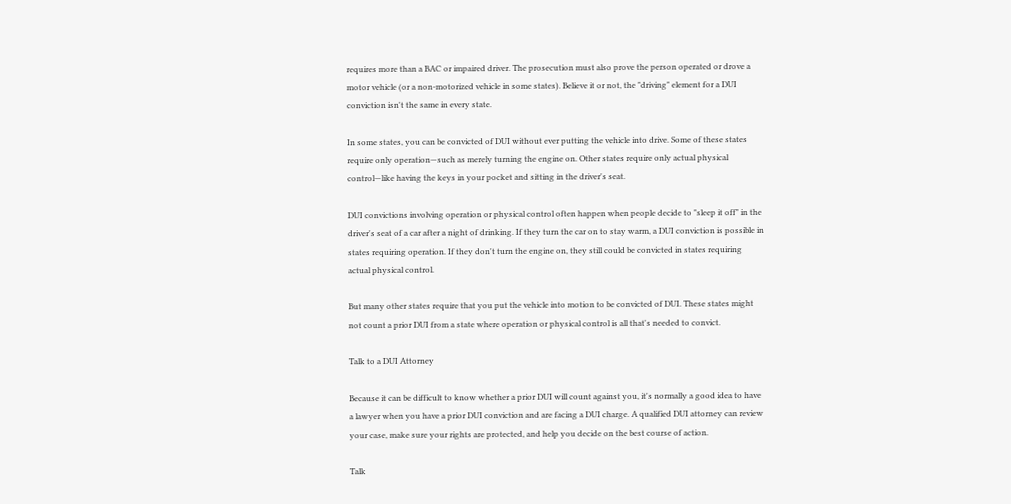requires more than a BAC or impaired driver. The prosecution must also prove the person operated or drove a motor vehicle (or a non-motorized vehicle in some states). Believe it or not, the "driving" element for a DUI conviction isn't the same in every state.

In some states, you can be convicted of DUI without ever putting the vehicle into drive. Some of these states require only operation—such as merely turning the engine on. Other states require only actual physical control—like having the keys in your pocket and sitting in the driver's seat.

DUI convictions involving operation or physical control often happen when people decide to "sleep it off" in the driver's seat of a car after a night of drinking. If they turn the car on to stay warm, a DUI conviction is possible in states requiring operation. If they don't turn the engine on, they still could be convicted in states requiring actual physical control.

But many other states require that you put the vehicle into motion to be convicted of DUI. These states might not count a prior DUI from a state where operation or physical control is all that's needed to convict.

Talk to a DUI Attorney

Because it can be difficult to know whether a prior DUI will count against you, it's normally a good idea to have a lawyer when you have a prior DUI conviction and are facing a DUI charge. A qualified DUI attorney can review your case, make sure your rights are protected, and help you decide on the best course of action.

Talk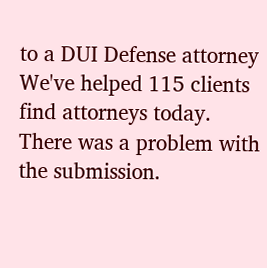to a DUI Defense attorney
We've helped 115 clients find attorneys today.
There was a problem with the submission.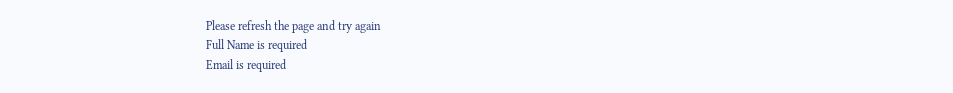Please refresh the page and try again
Full Name is required
Email is required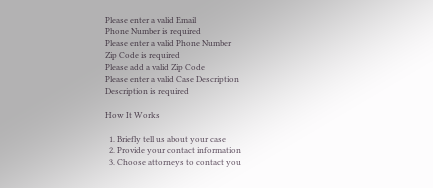Please enter a valid Email
Phone Number is required
Please enter a valid Phone Number
Zip Code is required
Please add a valid Zip Code
Please enter a valid Case Description
Description is required

How It Works

  1. Briefly tell us about your case
  2. Provide your contact information
  3. Choose attorneys to contact you